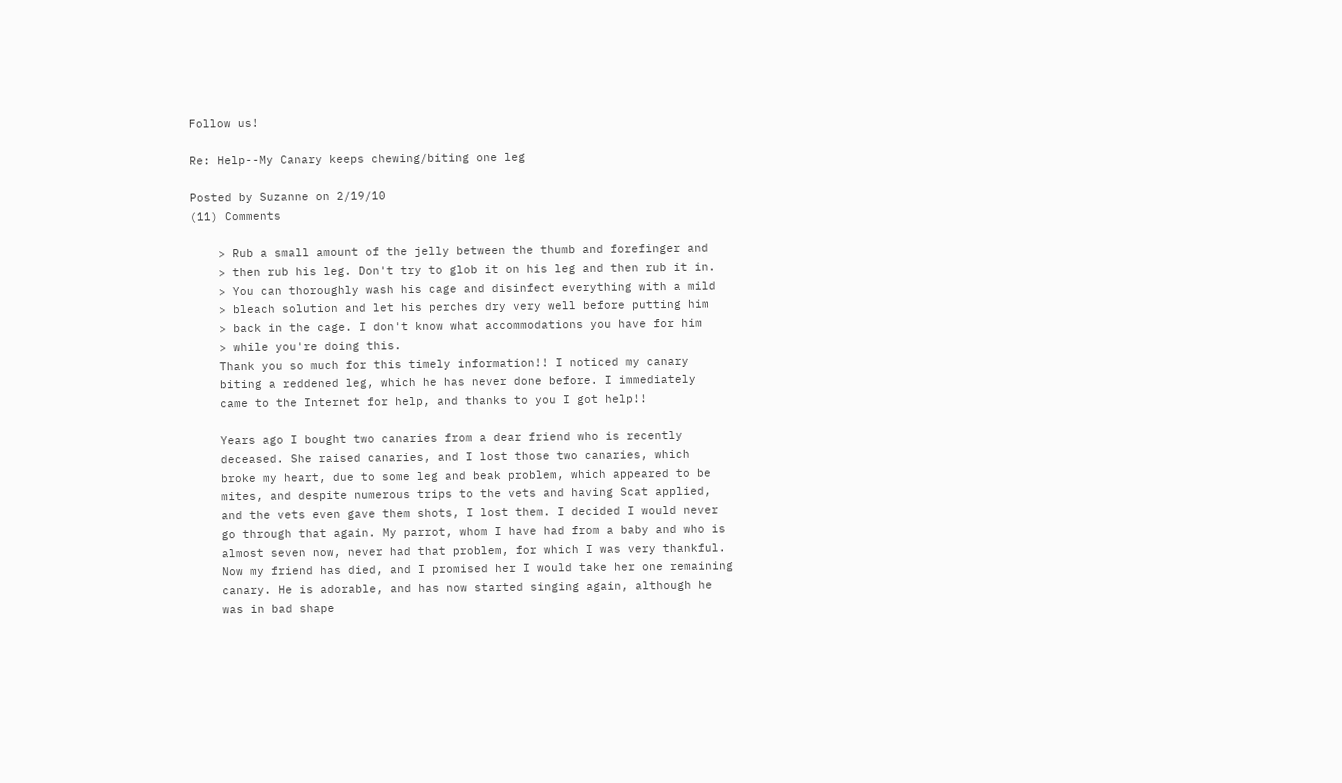Follow us!

Re: Help--My Canary keeps chewing/biting one leg

Posted by Suzanne on 2/19/10
(11) Comments

    > Rub a small amount of the jelly between the thumb and forefinger and
    > then rub his leg. Don't try to glob it on his leg and then rub it in.
    > You can thoroughly wash his cage and disinfect everything with a mild
    > bleach solution and let his perches dry very well before putting him
    > back in the cage. I don't know what accommodations you have for him
    > while you're doing this.
    Thank you so much for this timely information!! I noticed my canary
    biting a reddened leg, which he has never done before. I immediately
    came to the Internet for help, and thanks to you I got help!!

    Years ago I bought two canaries from a dear friend who is recently
    deceased. She raised canaries, and I lost those two canaries, which
    broke my heart, due to some leg and beak problem, which appeared to be
    mites, and despite numerous trips to the vets and having Scat applied,
    and the vets even gave them shots, I lost them. I decided I would never
    go through that again. My parrot, whom I have had from a baby and who is
    almost seven now, never had that problem, for which I was very thankful.
    Now my friend has died, and I promised her I would take her one remaining
    canary. He is adorable, and has now started singing again, although he
    was in bad shape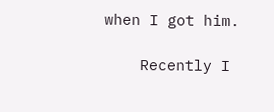when I got him.

    Recently I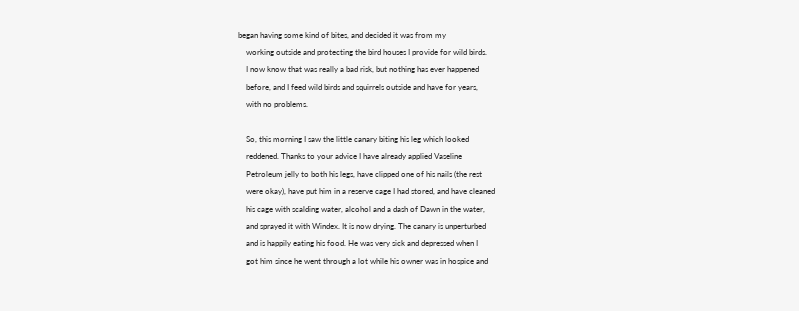began having some kind of bites, and decided it was from my
    working outside and protecting the bird houses I provide for wild birds.
    I now know that was really a bad risk, but nothing has ever happened
    before, and I feed wild birds and squirrels outside and have for years,
    with no problems.

    So, this morning I saw the little canary biting his leg which looked
    reddened. Thanks to your advice I have already applied Vaseline
    Petroleum jelly to both his legs, have clipped one of his nails (the rest
    were okay), have put him in a reserve cage I had stored, and have cleaned
    his cage with scalding water, alcohol and a dash of Dawn in the water,
    and sprayed it with Windex. It is now drying. The canary is unperturbed
    and is happily eating his food. He was very sick and depressed when I
    got him since he went through a lot while his owner was in hospice and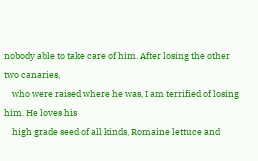nobody able to take care of him. After losing the other two canaries,
    who were raised where he was, I am terrified of losing him. He loves his
    high grade seed of all kinds, Romaine lettuce and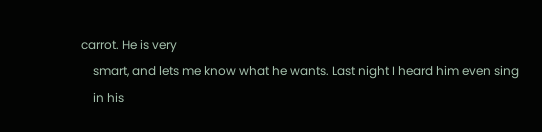carrot. He is very
    smart, and lets me know what he wants. Last night I heard him even sing
    in his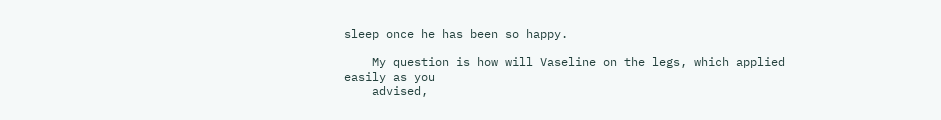sleep once he has been so happy.

    My question is how will Vaseline on the legs, which applied easily as you
    advised,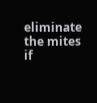eliminate the mites if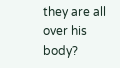they are all over his body?